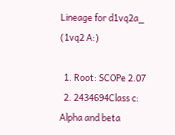Lineage for d1vq2a_ (1vq2 A:)

  1. Root: SCOPe 2.07
  2. 2434694Class c: Alpha and beta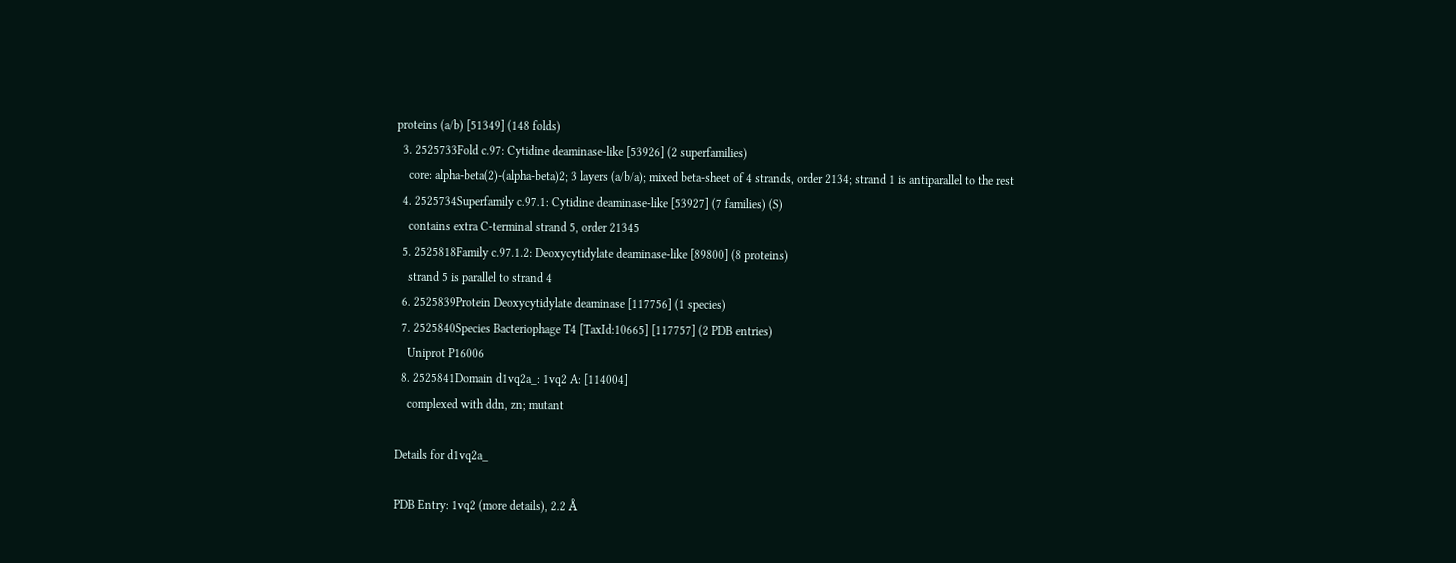proteins (a/b) [51349] (148 folds)
  3. 2525733Fold c.97: Cytidine deaminase-like [53926] (2 superfamilies)
    core: alpha-beta(2)-(alpha-beta)2; 3 layers (a/b/a); mixed beta-sheet of 4 strands, order 2134; strand 1 is antiparallel to the rest
  4. 2525734Superfamily c.97.1: Cytidine deaminase-like [53927] (7 families) (S)
    contains extra C-terminal strand 5, order 21345
  5. 2525818Family c.97.1.2: Deoxycytidylate deaminase-like [89800] (8 proteins)
    strand 5 is parallel to strand 4
  6. 2525839Protein Deoxycytidylate deaminase [117756] (1 species)
  7. 2525840Species Bacteriophage T4 [TaxId:10665] [117757] (2 PDB entries)
    Uniprot P16006
  8. 2525841Domain d1vq2a_: 1vq2 A: [114004]
    complexed with ddn, zn; mutant

Details for d1vq2a_

PDB Entry: 1vq2 (more details), 2.2 Å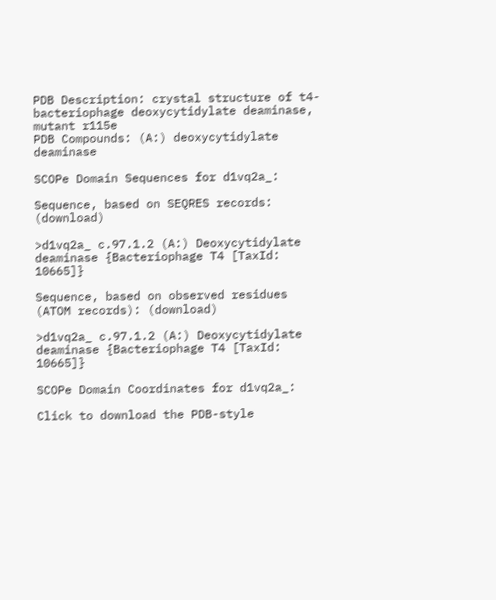PDB Description: crystal structure of t4-bacteriophage deoxycytidylate deaminase, mutant r115e
PDB Compounds: (A:) deoxycytidylate deaminase

SCOPe Domain Sequences for d1vq2a_:

Sequence, based on SEQRES records: (download)

>d1vq2a_ c.97.1.2 (A:) Deoxycytidylate deaminase {Bacteriophage T4 [TaxId: 10665]}

Sequence, based on observed residues (ATOM records): (download)

>d1vq2a_ c.97.1.2 (A:) Deoxycytidylate deaminase {Bacteriophage T4 [TaxId: 10665]}

SCOPe Domain Coordinates for d1vq2a_:

Click to download the PDB-style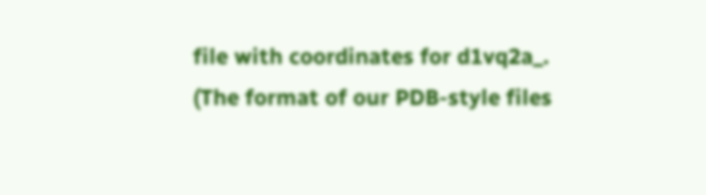file with coordinates for d1vq2a_.
(The format of our PDB-style files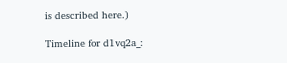is described here.)

Timeline for d1vq2a_: